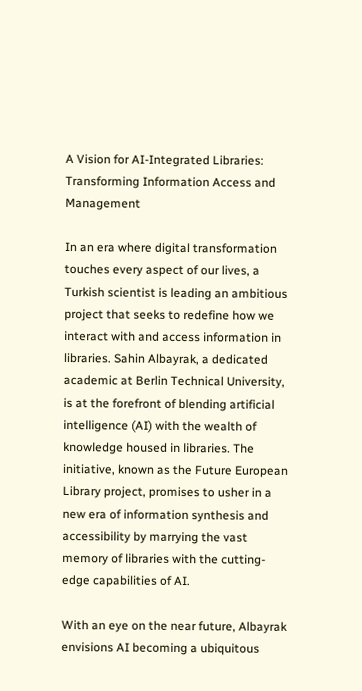A Vision for AI-Integrated Libraries: Transforming Information Access and Management

In an era where digital transformation touches every aspect of our lives, a Turkish scientist is leading an ambitious project that seeks to redefine how we interact with and access information in libraries. Sahin Albayrak, a dedicated academic at Berlin Technical University, is at the forefront of blending artificial intelligence (AI) with the wealth of knowledge housed in libraries. The initiative, known as the Future European Library project, promises to usher in a new era of information synthesis and accessibility by marrying the vast memory of libraries with the cutting-edge capabilities of AI.

With an eye on the near future, Albayrak envisions AI becoming a ubiquitous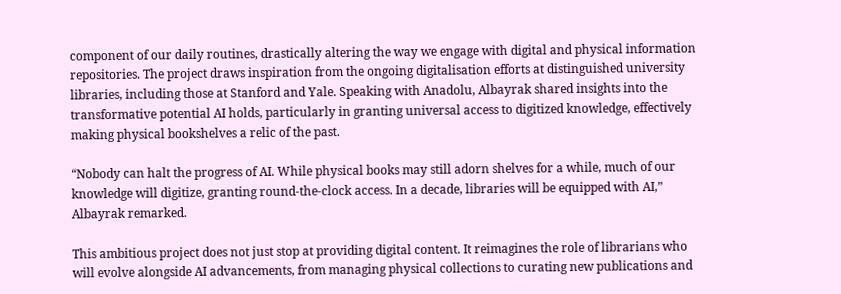component of our daily routines, drastically altering the way we engage with digital and physical information repositories. The project draws inspiration from the ongoing digitalisation efforts at distinguished university libraries, including those at Stanford and Yale. Speaking with Anadolu, Albayrak shared insights into the transformative potential AI holds, particularly in granting universal access to digitized knowledge, effectively making physical bookshelves a relic of the past.

“Nobody can halt the progress of AI. While physical books may still adorn shelves for a while, much of our knowledge will digitize, granting round-the-clock access. In a decade, libraries will be equipped with AI,” Albayrak remarked.

This ambitious project does not just stop at providing digital content. It reimagines the role of librarians who will evolve alongside AI advancements, from managing physical collections to curating new publications and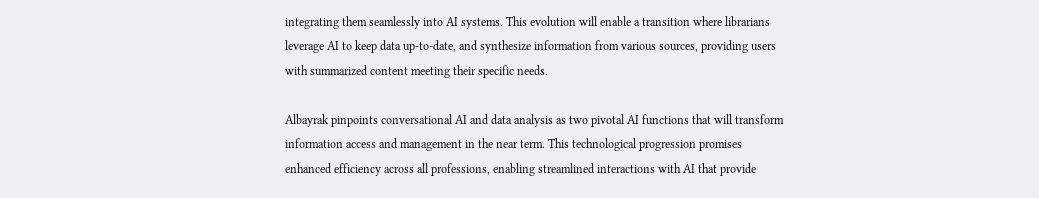integrating them seamlessly into AI systems. This evolution will enable a transition where librarians leverage AI to keep data up-to-date, and synthesize information from various sources, providing users with summarized content meeting their specific needs.

Albayrak pinpoints conversational AI and data analysis as two pivotal AI functions that will transform information access and management in the near term. This technological progression promises enhanced efficiency across all professions, enabling streamlined interactions with AI that provide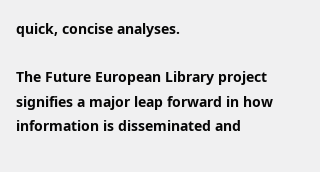quick, concise analyses.

The Future European Library project signifies a major leap forward in how information is disseminated and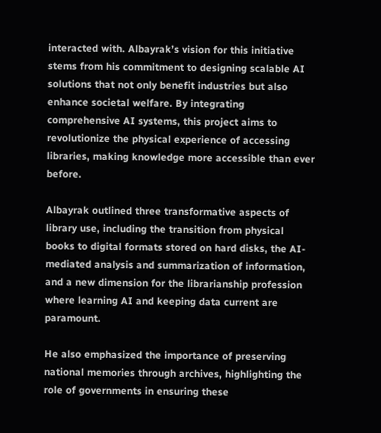interacted with. Albayrak’s vision for this initiative stems from his commitment to designing scalable AI solutions that not only benefit industries but also enhance societal welfare. By integrating comprehensive AI systems, this project aims to revolutionize the physical experience of accessing libraries, making knowledge more accessible than ever before.

Albayrak outlined three transformative aspects of library use, including the transition from physical books to digital formats stored on hard disks, the AI-mediated analysis and summarization of information, and a new dimension for the librarianship profession where learning AI and keeping data current are paramount.

He also emphasized the importance of preserving national memories through archives, highlighting the role of governments in ensuring these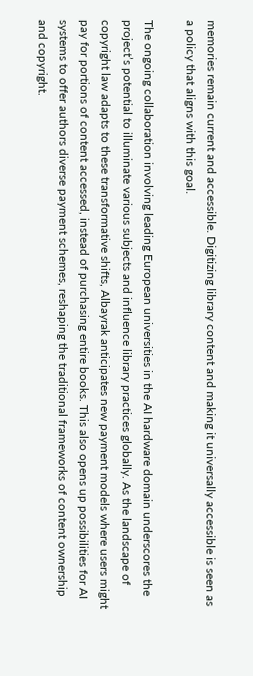memories remain current and accessible. Digitizing library content and making it universally accessible is seen as a policy that aligns with this goal.

The ongoing collaboration involving leading European universities in the AI hardware domain underscores the project’s potential to illuminate various subjects and influence library practices globally. As the landscape of copyright law adapts to these transformative shifts, Albayrak anticipates new payment models where users might pay for portions of content accessed, instead of purchasing entire books. This also opens up possibilities for AI systems to offer authors diverse payment schemes, reshaping the traditional frameworks of content ownership and copyright.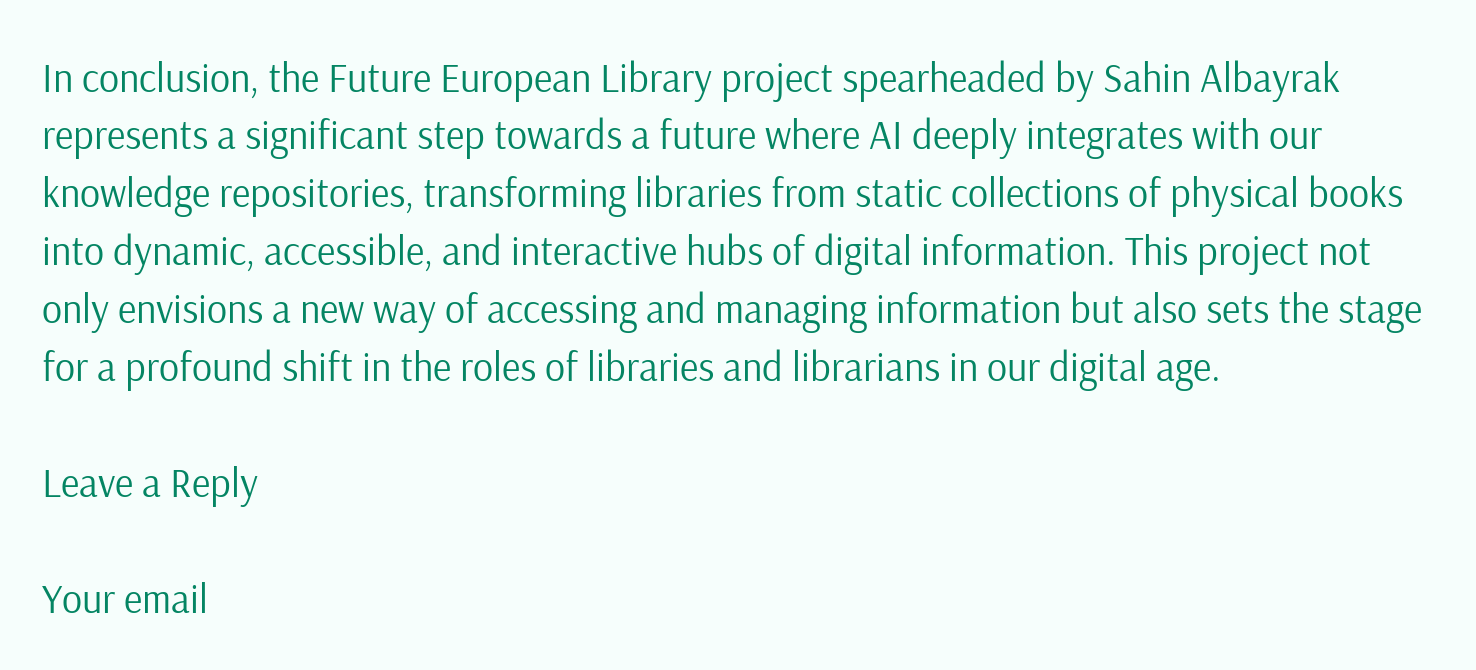In conclusion, the Future European Library project spearheaded by Sahin Albayrak represents a significant step towards a future where AI deeply integrates with our knowledge repositories, transforming libraries from static collections of physical books into dynamic, accessible, and interactive hubs of digital information. This project not only envisions a new way of accessing and managing information but also sets the stage for a profound shift in the roles of libraries and librarians in our digital age.

Leave a Reply

Your email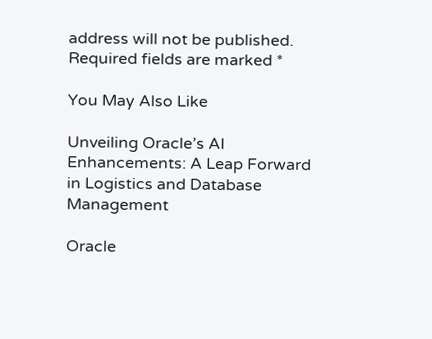address will not be published. Required fields are marked *

You May Also Like

Unveiling Oracle’s AI Enhancements: A Leap Forward in Logistics and Database Management

Oracle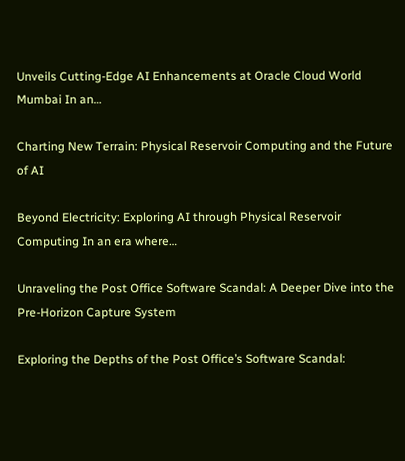Unveils Cutting-Edge AI Enhancements at Oracle Cloud World Mumbai In an…

Charting New Terrain: Physical Reservoir Computing and the Future of AI

Beyond Electricity: Exploring AI through Physical Reservoir Computing In an era where…

Unraveling the Post Office Software Scandal: A Deeper Dive into the Pre-Horizon Capture System

Exploring the Depths of the Post Office’s Software Scandal: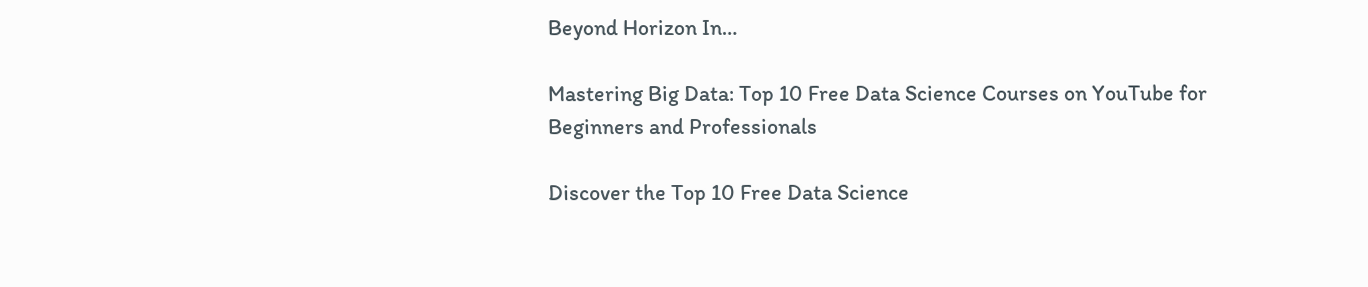Beyond Horizon In…

Mastering Big Data: Top 10 Free Data Science Courses on YouTube for Beginners and Professionals

Discover the Top 10 Free Data Science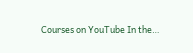Courses on YouTube In the…